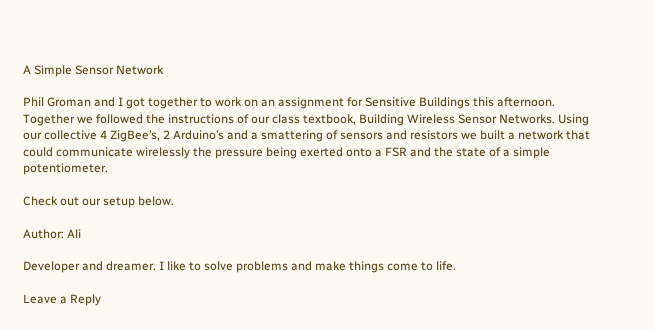A Simple Sensor Network

Phil Groman and I got together to work on an assignment for Sensitive Buildings this afternoon. Together we followed the instructions of our class textbook, Building Wireless Sensor Networks. Using our collective 4 ZigBee’s, 2 Arduino’s and a smattering of sensors and resistors we built a network that could communicate wirelessly the pressure being exerted onto a FSR and the state of a simple potentiometer.

Check out our setup below.

Author: Ali

Developer and dreamer. I like to solve problems and make things come to life.

Leave a Reply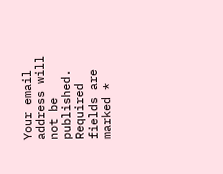Your email address will not be published. Required fields are marked *